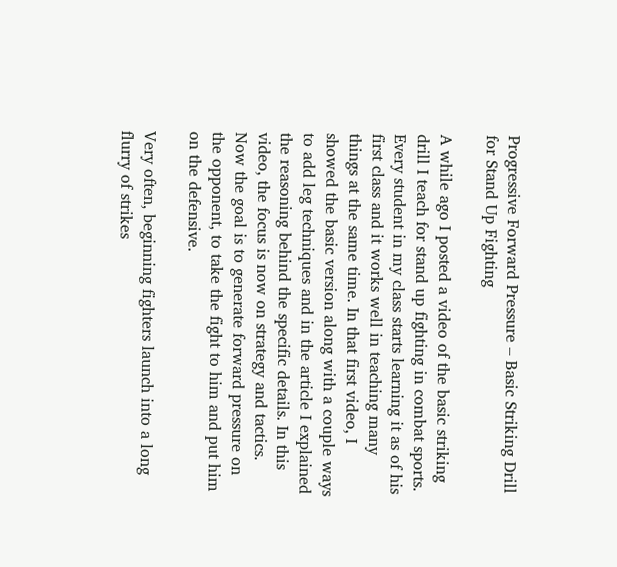Progressive Forward Pressure – Basic Striking Drill for Stand Up Fighting

A while ago I posted a video of the basic striking drill I teach for stand up fighting in combat sports. Every student in my class starts learning it as of his first class and it works well in teaching many things at the same time. In that first video, I showed the basic version along with a couple ways to add leg techniques and in the article I explained the reasoning behind the specific details. In this video, the focus is now on strategy and tactics. Now the goal is to generate forward pressure on the opponent, to take the fight to him and put him on the defensive.

Very often, beginning fighters launch into a long flurry of strikes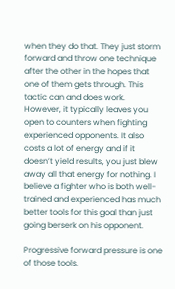when they do that. They just storm forward and throw one technique after the other in the hopes that one of them gets through. This tactic can and does work. However, it typically leaves you open to counters when fighting experienced opponents. It also costs a lot of energy and if it doesn’t yield results, you just blew away all that energy for nothing. I believe a fighter who is both well-trained and experienced has much better tools for this goal than just going berserk on his opponent.

Progressive forward pressure is one of those tools.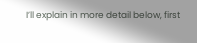I’ll explain in more detail below, first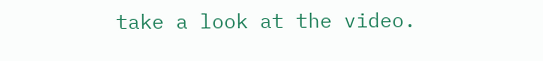take a look at the video.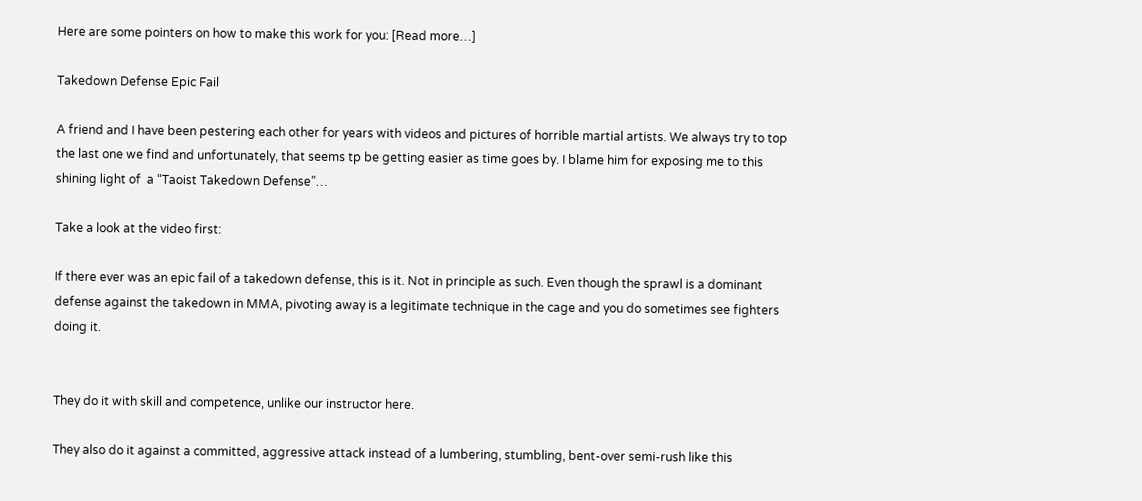Here are some pointers on how to make this work for you: [Read more…]

Takedown Defense Epic Fail

A friend and I have been pestering each other for years with videos and pictures of horrible martial artists. We always try to top the last one we find and unfortunately, that seems tp be getting easier as time goes by. I blame him for exposing me to this shining light of  a “Taoist Takedown Defense”…

Take a look at the video first:

If there ever was an epic fail of a takedown defense, this is it. Not in principle as such. Even though the sprawl is a dominant defense against the takedown in MMA, pivoting away is a legitimate technique in the cage and you do sometimes see fighters doing it.


They do it with skill and competence, unlike our instructor here.

They also do it against a committed, aggressive attack instead of a lumbering, stumbling, bent-over semi-rush like this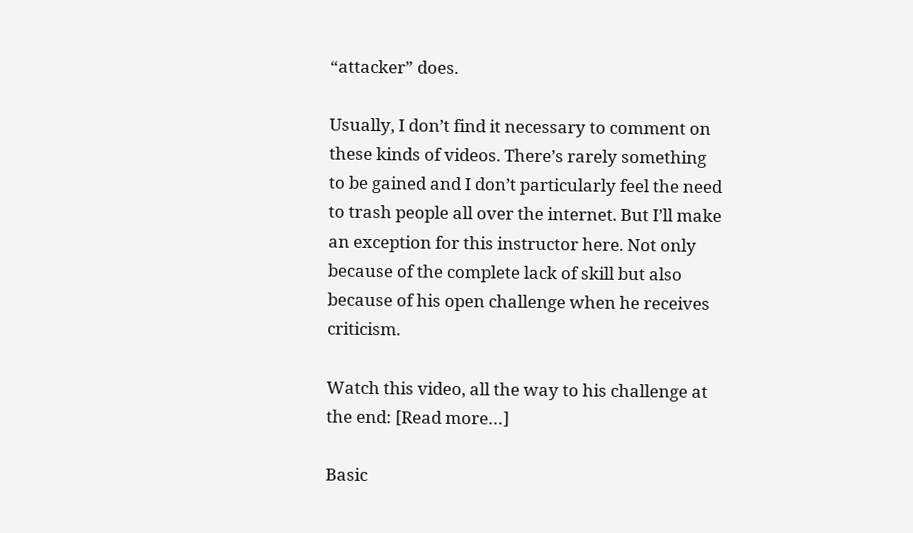“attacker” does.

Usually, I don’t find it necessary to comment on these kinds of videos. There’s rarely something to be gained and I don’t particularly feel the need to trash people all over the internet. But I’ll make an exception for this instructor here. Not only because of the complete lack of skill but also because of his open challenge when he receives criticism.

Watch this video, all the way to his challenge at the end: [Read more…]

Basic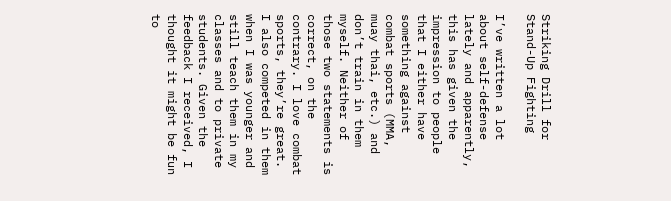Striking Drill for Stand-Up Fighting

I’ve written a lot about self-defense lately and apparently, this has given the impression to people that I either have something against combat sports (MMA, muay thai, etc.) and don’t train in them myself. Neither of those two statements is correct, on the contrary. I love combat sports, they’re great. I also competed in them when I was younger and still teach them in my classes and to private students. Given the feedback I received, I thought it might be fun to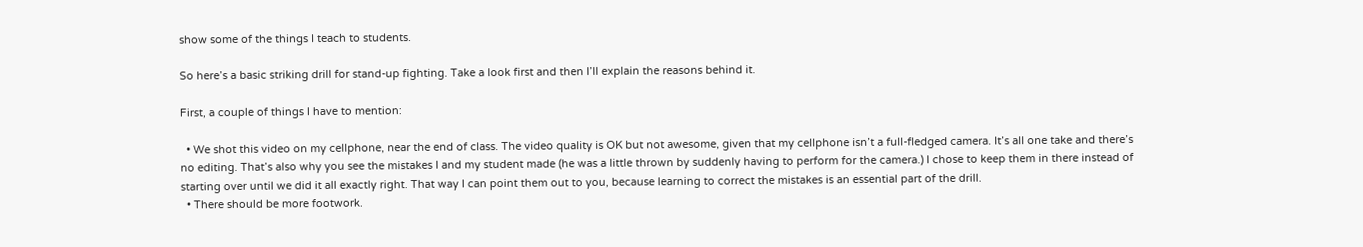show some of the things I teach to students.

So here’s a basic striking drill for stand-up fighting. Take a look first and then I’ll explain the reasons behind it.

First, a couple of things I have to mention:

  • We shot this video on my cellphone, near the end of class. The video quality is OK but not awesome, given that my cellphone isn’t a full-fledged camera. It’s all one take and there’s no editing. That’s also why you see the mistakes I and my student made (he was a little thrown by suddenly having to perform for the camera.) I chose to keep them in there instead of starting over until we did it all exactly right. That way I can point them out to you, because learning to correct the mistakes is an essential part of the drill.
  • There should be more footwork.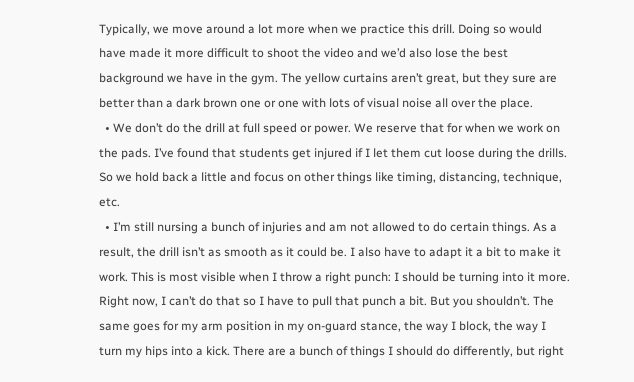Typically, we move around a lot more when we practice this drill. Doing so would have made it more difficult to shoot the video and we’d also lose the best background we have in the gym. The yellow curtains aren’t great, but they sure are better than a dark brown one or one with lots of visual noise all over the place.
  • We don’t do the drill at full speed or power. We reserve that for when we work on the pads. I’ve found that students get injured if I let them cut loose during the drills. So we hold back a little and focus on other things like timing, distancing, technique, etc.
  • I’m still nursing a bunch of injuries and am not allowed to do certain things. As a result, the drill isn’t as smooth as it could be. I also have to adapt it a bit to make it work. This is most visible when I throw a right punch: I should be turning into it more. Right now, I can’t do that so I have to pull that punch a bit. But you shouldn’t. The same goes for my arm position in my on-guard stance, the way I block, the way I turn my hips into a kick. There are a bunch of things I should do differently, but right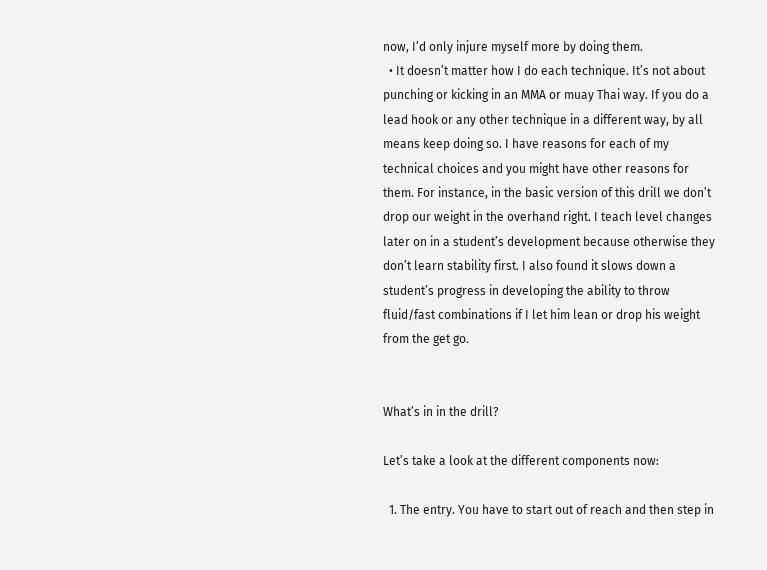now, I’d only injure myself more by doing them.
  • It doesn’t matter how I do each technique. It’s not about punching or kicking in an MMA or muay Thai way. If you do a lead hook or any other technique in a different way, by all means keep doing so. I have reasons for each of my technical choices and you might have other reasons for them. For instance, in the basic version of this drill we don’t drop our weight in the overhand right. I teach level changes later on in a student’s development because otherwise they don’t learn stability first. I also found it slows down a student’s progress in developing the ability to throw fluid/fast combinations if I let him lean or drop his weight from the get go.


What’s in in the drill?

Let’s take a look at the different components now:

  1. The entry. You have to start out of reach and then step in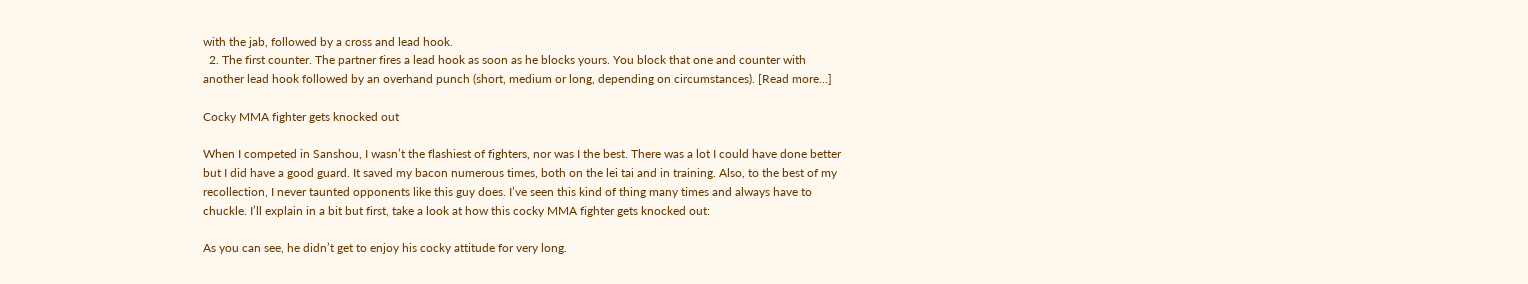with the jab, followed by a cross and lead hook.
  2. The first counter. The partner fires a lead hook as soon as he blocks yours. You block that one and counter with another lead hook followed by an overhand punch (short, medium or long, depending on circumstances). [Read more…]

Cocky MMA fighter gets knocked out

When I competed in Sanshou, I wasn’t the flashiest of fighters, nor was I the best. There was a lot I could have done better but I did have a good guard. It saved my bacon numerous times, both on the lei tai and in training. Also, to the best of my recollection, I never taunted opponents like this guy does. I’ve seen this kind of thing many times and always have to chuckle. I’ll explain in a bit but first, take a look at how this cocky MMA fighter gets knocked out:

As you can see, he didn’t get to enjoy his cocky attitude for very long.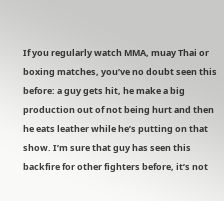If you regularly watch MMA, muay Thai or boxing matches, you’ve no doubt seen this before: a guy gets hit, he make a big production out of not being hurt and then he eats leather while he’s putting on that show. I’m sure that guy has seen this backfire for other fighters before, it’s not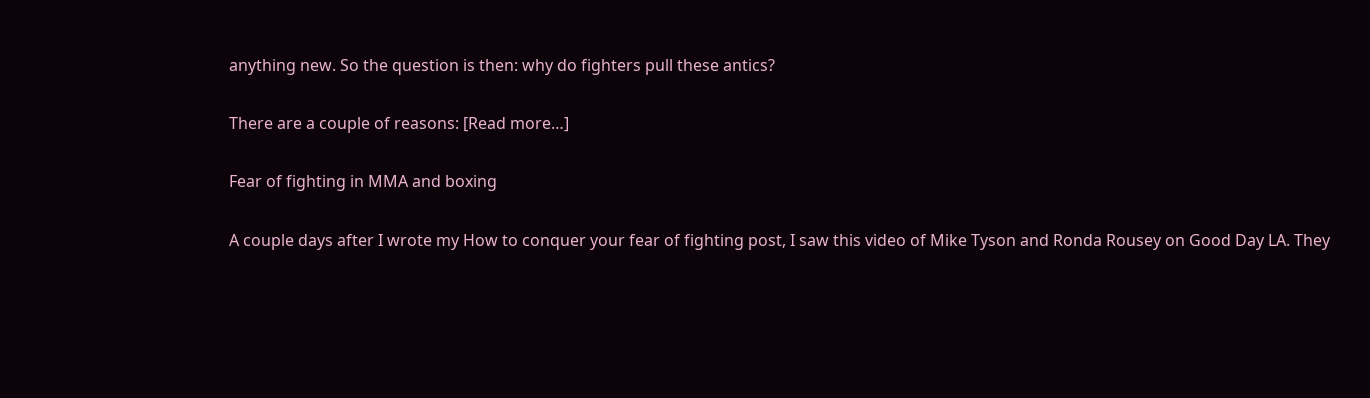anything new. So the question is then: why do fighters pull these antics?

There are a couple of reasons: [Read more…]

Fear of fighting in MMA and boxing

A couple days after I wrote my How to conquer your fear of fighting post, I saw this video of Mike Tyson and Ronda Rousey on Good Day LA. They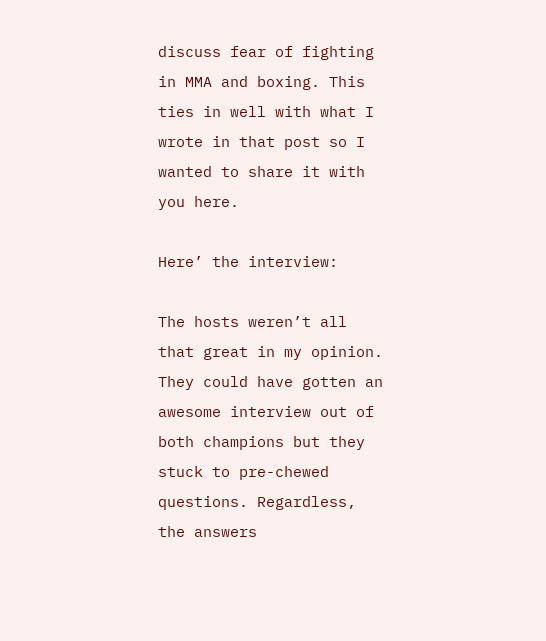discuss fear of fighting in MMA and boxing. This ties in well with what I wrote in that post so I wanted to share it with you here.

Here’ the interview:

The hosts weren’t all that great in my opinion. They could have gotten an awesome interview out of both champions but they stuck to pre-chewed questions. Regardless, the answers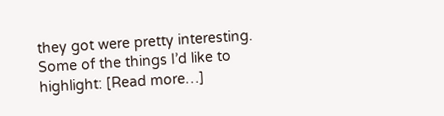they got were pretty interesting. Some of the things I’d like to highlight: [Read more…]